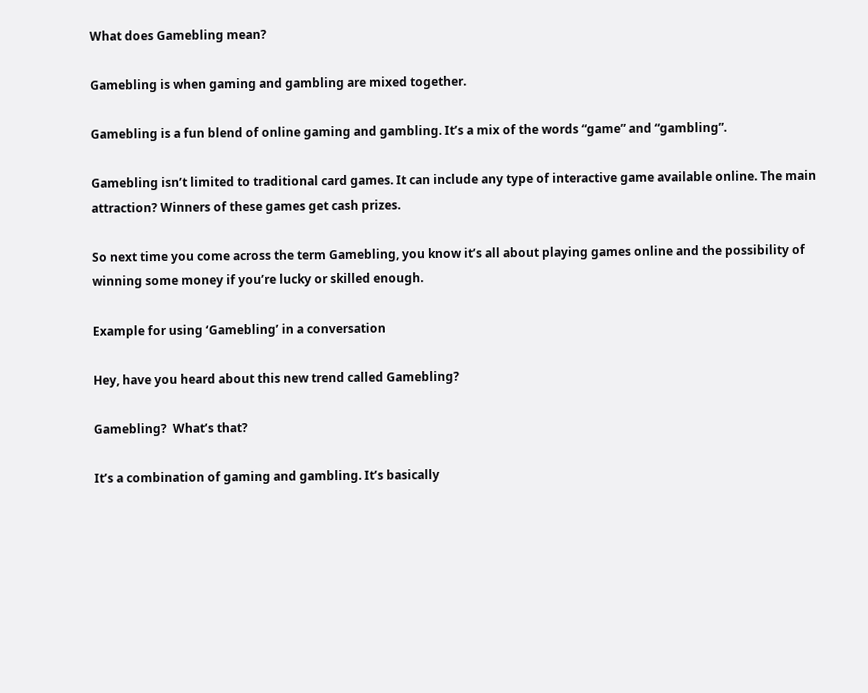What does Gamebling mean?

Gamebling is when gaming and gambling are mixed together.

Gamebling is a fun blend of online gaming and gambling. It’s a mix of the words “game” and “gambling”.

Gamebling isn’t limited to traditional card games. It can include any type of interactive game available online. The main attraction? Winners of these games get cash prizes.

So next time you come across the term Gamebling, you know it’s all about playing games online and the possibility of winning some money if you’re lucky or skilled enough.

Example for using ‘Gamebling’ in a conversation

Hey, have you heard about this new trend called Gamebling?

Gamebling?  What’s that?

It’s a combination of gaming and gambling. It’s basically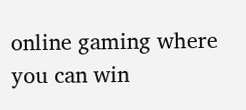online gaming where you can win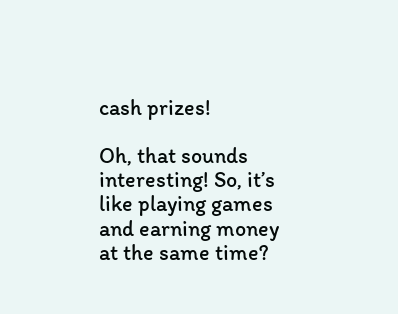cash prizes!

Oh, that sounds interesting! So, it’s like playing games and earning money at the same time?